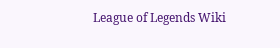League of Legends Wiki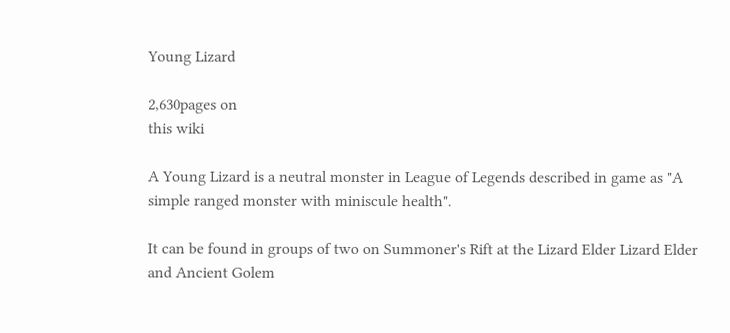Young Lizard

2,630pages on
this wiki

A Young Lizard is a neutral monster in League of Legends described in game as "A simple ranged monster with miniscule health".

It can be found in groups of two on Summoner's Rift at the Lizard Elder Lizard Elder and Ancient Golem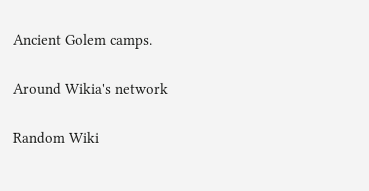Ancient Golem camps.

Around Wikia's network

Random Wiki